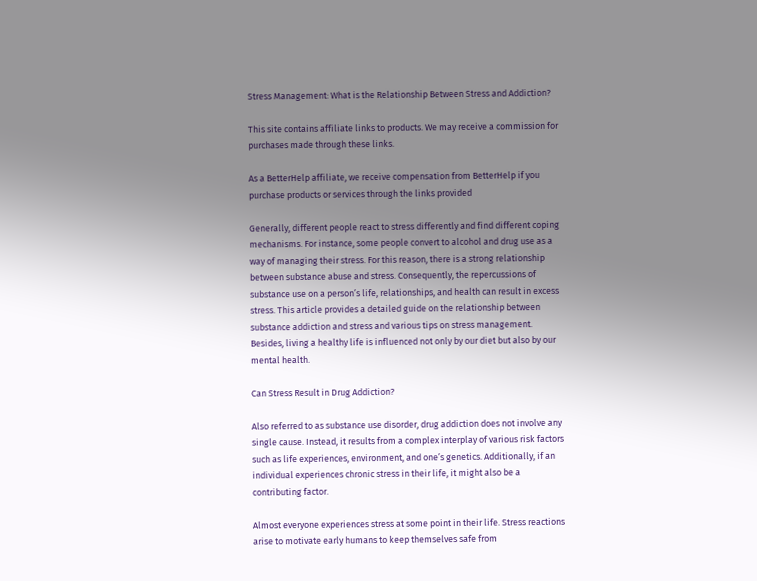Stress Management: What is the Relationship Between Stress and Addiction?

This site contains affiliate links to products. We may receive a commission for purchases made through these links.

As a BetterHelp affiliate, we receive compensation from BetterHelp if you purchase products or services through the links provided

Generally, different people react to stress differently and find different coping mechanisms. For instance, some people convert to alcohol and drug use as a way of managing their stress. For this reason, there is a strong relationship between substance abuse and stress. Consequently, the repercussions of substance use on a person’s life, relationships, and health can result in excess stress. This article provides a detailed guide on the relationship between substance addiction and stress and various tips on stress management. Besides, living a healthy life is influenced not only by our diet but also by our mental health.

Can Stress Result in Drug Addiction?

Also referred to as substance use disorder, drug addiction does not involve any single cause. Instead, it results from a complex interplay of various risk factors such as life experiences, environment, and one’s genetics. Additionally, if an individual experiences chronic stress in their life, it might also be a contributing factor.

Almost everyone experiences stress at some point in their life. Stress reactions arise to motivate early humans to keep themselves safe from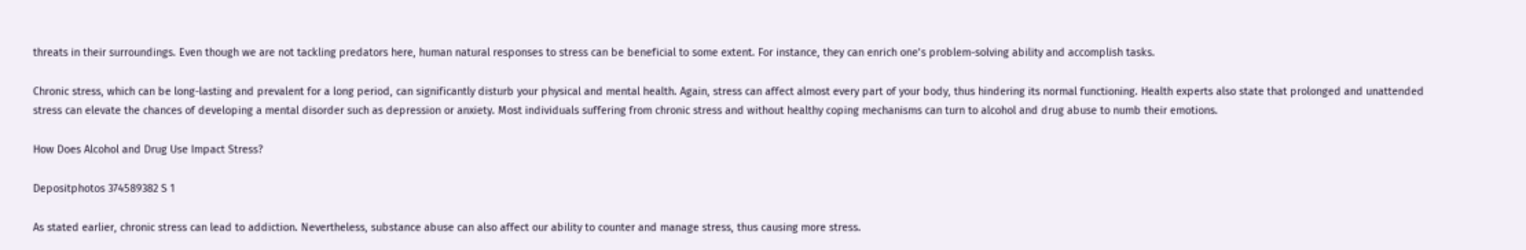threats in their surroundings. Even though we are not tackling predators here, human natural responses to stress can be beneficial to some extent. For instance, they can enrich one’s problem-solving ability and accomplish tasks.

Chronic stress, which can be long-lasting and prevalent for a long period, can significantly disturb your physical and mental health. Again, stress can affect almost every part of your body, thus hindering its normal functioning. Health experts also state that prolonged and unattended stress can elevate the chances of developing a mental disorder such as depression or anxiety. Most individuals suffering from chronic stress and without healthy coping mechanisms can turn to alcohol and drug abuse to numb their emotions.

How Does Alcohol and Drug Use Impact Stress?

Depositphotos 374589382 S 1

As stated earlier, chronic stress can lead to addiction. Nevertheless, substance abuse can also affect our ability to counter and manage stress, thus causing more stress.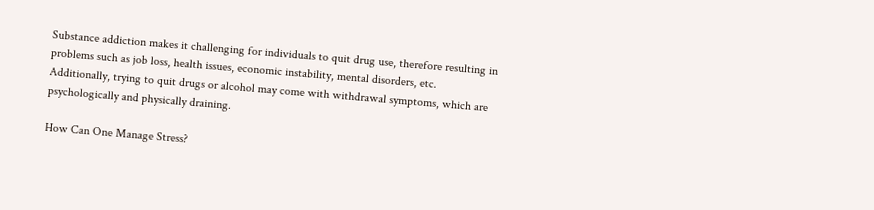Substance addiction makes it challenging for individuals to quit drug use, therefore resulting in problems such as job loss, health issues, economic instability, mental disorders, etc. Additionally, trying to quit drugs or alcohol may come with withdrawal symptoms, which are psychologically and physically draining.

How Can One Manage Stress?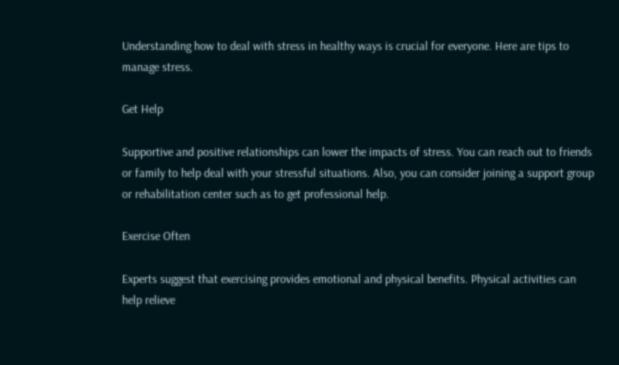Understanding how to deal with stress in healthy ways is crucial for everyone. Here are tips to manage stress.

Get Help

Supportive and positive relationships can lower the impacts of stress. You can reach out to friends or family to help deal with your stressful situations. Also, you can consider joining a support group or rehabilitation center such as to get professional help.

Exercise Often

Experts suggest that exercising provides emotional and physical benefits. Physical activities can help relieve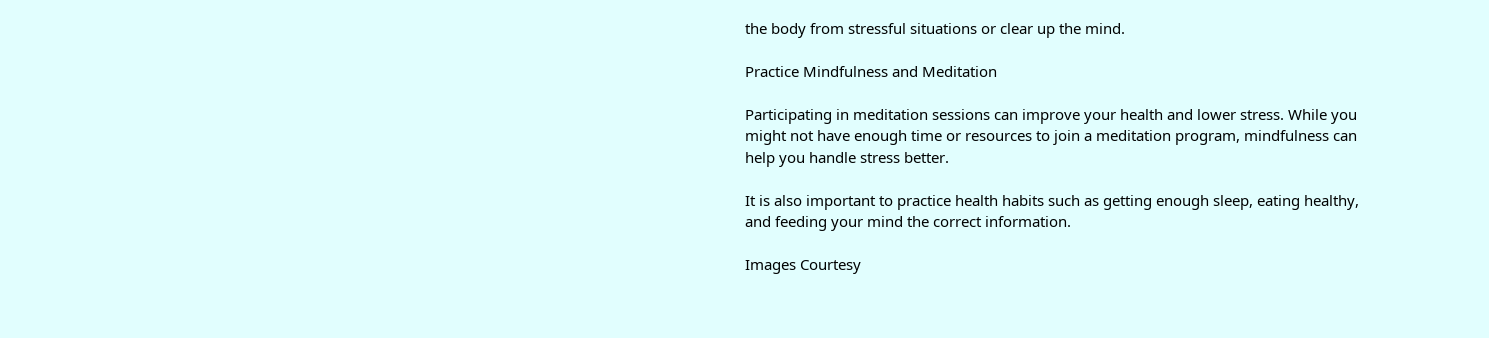the body from stressful situations or clear up the mind.

Practice Mindfulness and Meditation

Participating in meditation sessions can improve your health and lower stress. While you might not have enough time or resources to join a meditation program, mindfulness can help you handle stress better.

It is also important to practice health habits such as getting enough sleep, eating healthy, and feeding your mind the correct information.

Images Courtesy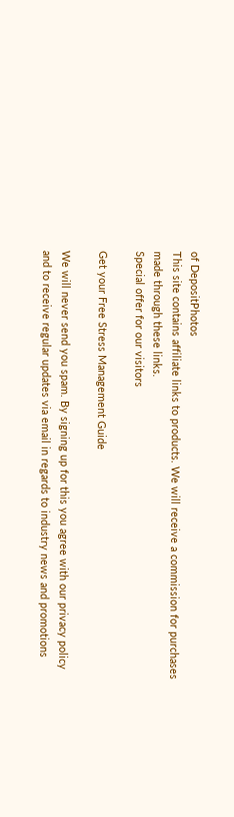of DepositPhotos
This site contains affiliate links to products. We will receive a commission for purchases made through these links.
Special offer for our visitors

Get your Free Stress Management Guide

We will never send you spam. By signing up for this you agree with our privacy policy and to receive regular updates via email in regards to industry news and promotions